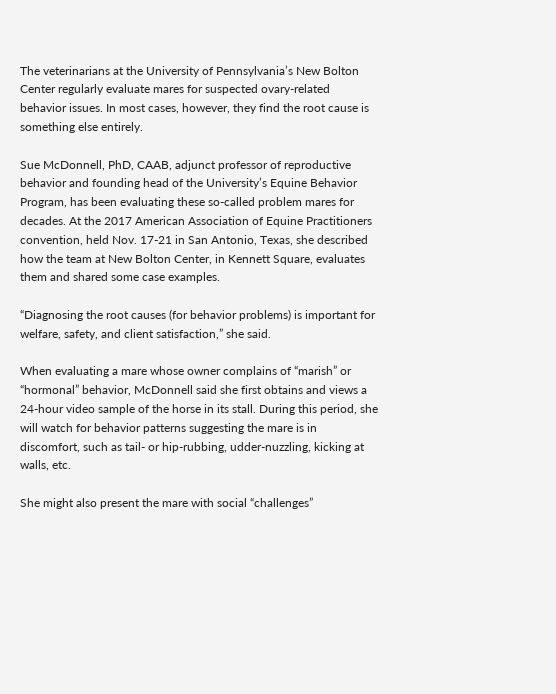The veterinarians at the University of Pennsylvania’s New Bolton Center regularly evaluate mares for suspected ovary-related behavior issues. In most cases, however, they find the root cause is something else entirely.

Sue McDonnell, PhD, CAAB, adjunct professor of reproductive behavior and founding head of the University’s Equine Behavior Program, has been evaluating these so-called problem mares for decades. At the 2017 American Association of Equine Practitioners convention, held Nov. 17-21 in San Antonio, Texas, she described how the team at New Bolton Center, in Kennett Square, evaluates them and shared some case examples.

“Diagnosing the root causes (for behavior problems) is important for welfare, safety, and client satisfaction,” she said.

When evaluating a mare whose owner complains of “marish” or “hormonal” behavior, McDonnell said she first obtains and views a 24-hour video sample of the horse in its stall. During this period, she will watch for behavior patterns suggesting the mare is in discomfort, such as tail- or hip-rubbing, udder-nuzzling, kicking at walls, etc.

She might also present the mare with social “challenges”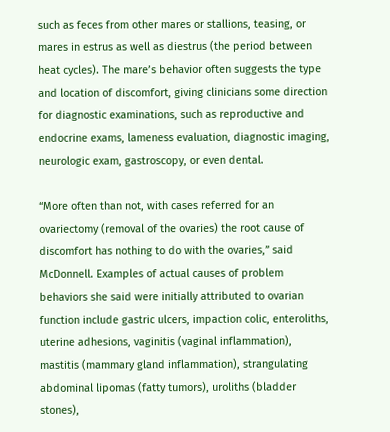such as feces from other mares or stallions, teasing, or mares in estrus as well as diestrus (the period between heat cycles). The mare’s behavior often suggests the type and location of discomfort, giving clinicians some direction for diagnostic examinations, such as reproductive and endocrine exams, lameness evaluation, diagnostic imaging, neurologic exam, gastroscopy, or even dental.

“More often than not, with cases referred for an ovariectomy (removal of the ovaries) the root cause of discomfort has nothing to do with the ovaries,” said McDonnell. Examples of actual causes of problem behaviors she said were initially attributed to ovarian function include gastric ulcers, impaction colic, enteroliths, uterine adhesions, vaginitis (vaginal inflammation), mastitis (mammary gland inflammation), strangulating abdominal lipomas (fatty tumors), uroliths (bladder stones),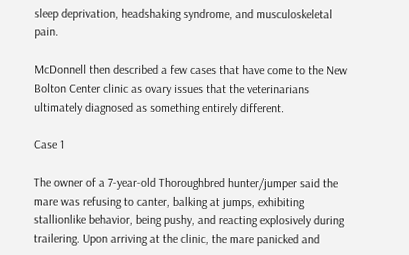sleep deprivation, headshaking syndrome, and musculoskeletal pain.

McDonnell then described a few cases that have come to the New Bolton Center clinic as ovary issues that the veterinarians ultimately diagnosed as something entirely different.

Case 1

The owner of a 7-year-old Thoroughbred hunter/jumper said the mare was refusing to canter, balking at jumps, exhibiting stallionlike behavior, being pushy, and reacting explosively during trailering. Upon arriving at the clinic, the mare panicked and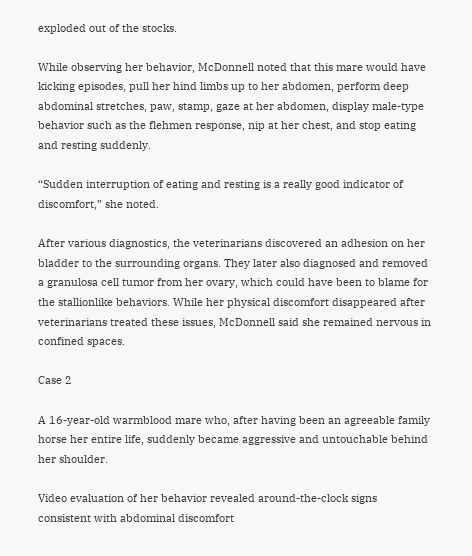exploded out of the stocks.

While observing her behavior, McDonnell noted that this mare would have kicking episodes, pull her hind limbs up to her abdomen, perform deep abdominal stretches, paw, stamp, gaze at her abdomen, display male-type behavior such as the flehmen response, nip at her chest, and stop eating and resting suddenly.

“Sudden interruption of eating and resting is a really good indicator of discomfort,” she noted.

After various diagnostics, the veterinarians discovered an adhesion on her bladder to the surrounding organs. They later also diagnosed and removed a granulosa cell tumor from her ovary, which could have been to blame for the stallionlike behaviors. While her physical discomfort disappeared after veterinarians treated these issues, McDonnell said she remained nervous in confined spaces.

Case 2

A 16-year-old warmblood mare who, after having been an agreeable family horse her entire life, suddenly became aggressive and untouchable behind her shoulder.

Video evaluation of her behavior revealed around-the-clock signs consistent with abdominal discomfort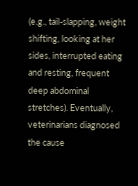(e.g., tail-slapping, weight shifting, looking at her sides, interrupted eating and resting, frequent deep abdominal stretches). Eventually, veterinarians diagnosed the cause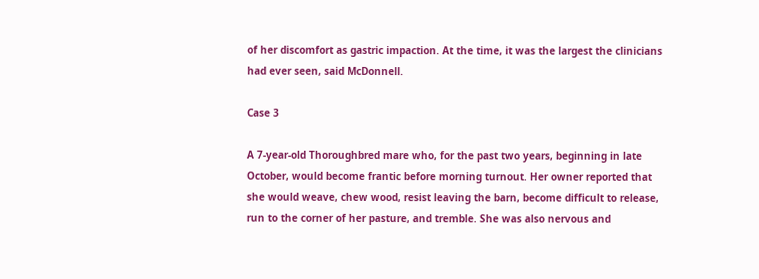of her discomfort as gastric impaction. At the time, it was the largest the clinicians had ever seen, said McDonnell.

Case 3

A 7-year-old Thoroughbred mare who, for the past two years, beginning in late October, would become frantic before morning turnout. Her owner reported that she would weave, chew wood, resist leaving the barn, become difficult to release, run to the corner of her pasture, and tremble. She was also nervous and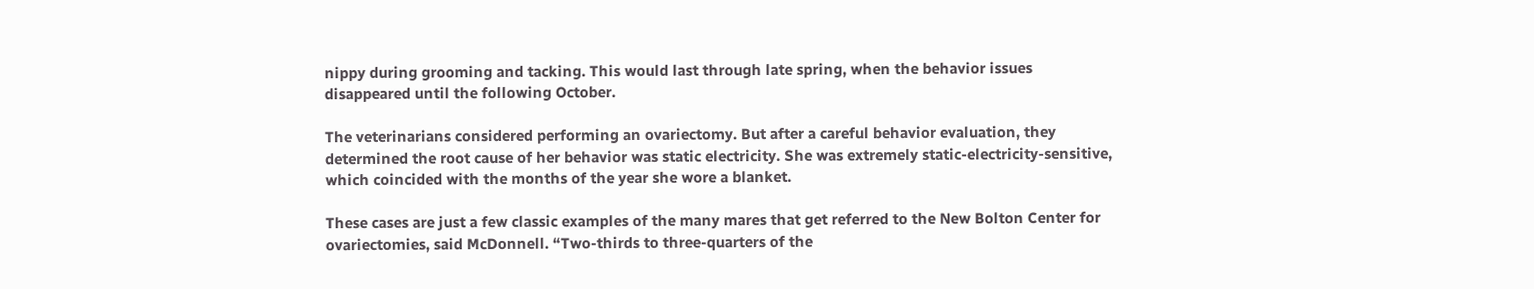nippy during grooming and tacking. This would last through late spring, when the behavior issues disappeared until the following October.

The veterinarians considered performing an ovariectomy. But after a careful behavior evaluation, they determined the root cause of her behavior was static electricity. She was extremely static-electricity-sensitive, which coincided with the months of the year she wore a blanket.

These cases are just a few classic examples of the many mares that get referred to the New Bolton Center for ovariectomies, said McDonnell. “Two-thirds to three-quarters of the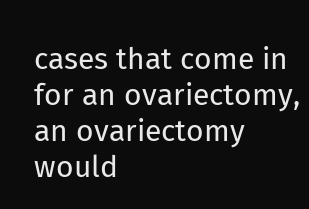cases that come in for an ovariectomy, an ovariectomy would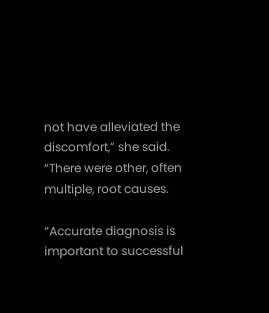not have alleviated the discomfort,” she said. “There were other, often multiple, root causes.

“Accurate diagnosis is important to successful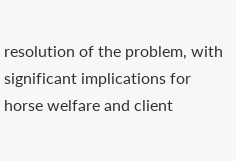resolution of the problem, with significant implications for horse welfare and client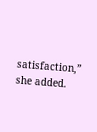satisfaction,” she added.